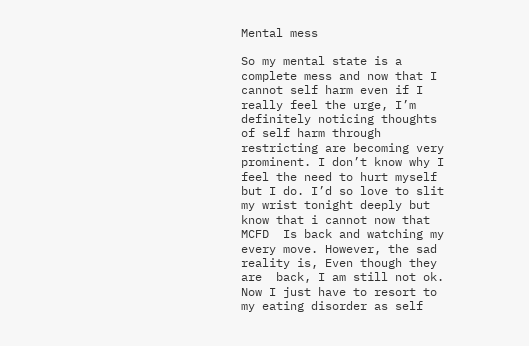Mental mess

So my mental state is a complete mess and now that I cannot self harm even if I really feel the urge, I’m definitely noticing thoughts of self harm through restricting are becoming very prominent. I don’t know why I feel the need to hurt myself but I do. I’d so love to slit my wrist tonight deeply but know that i cannot now that MCFD  Is back and watching my every move. However, the sad reality is, Even though they are  back, I am still not ok. Now I just have to resort to my eating disorder as self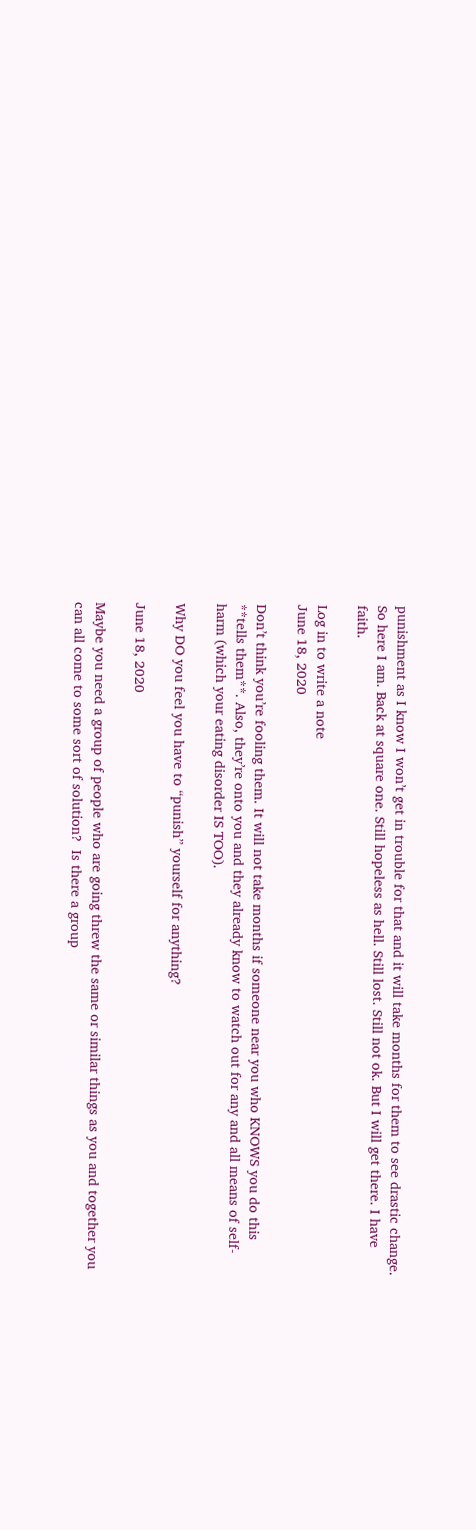punishment as I know I won’t get in trouble for that and it will take months for them to see drastic change. So here I am. Back at square one. Still hopeless as hell. Still lost. Still not ok. But I will get there. I have faith.

Log in to write a note
June 18, 2020

Don’t think you’re fooling them. It will not take months if someone near you who KNOWS you do this **tells them**. Also, they’re onto you and they already know to watch out for any and all means of self-harm (which your eating disorder IS TOO).

Why DO you feel you have to “punish” yourself for anything?

June 18, 2020

Maybe you need a group of people who are going threw the same or similar things as you and together you can all come to some sort of solution?  Is there a group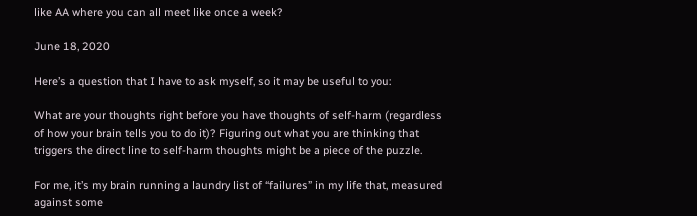like AA where you can all meet like once a week?

June 18, 2020

Here’s a question that I have to ask myself, so it may be useful to you:

What are your thoughts right before you have thoughts of self-harm (regardless of how your brain tells you to do it)? Figuring out what you are thinking that triggers the direct line to self-harm thoughts might be a piece of the puzzle.

For me, it’s my brain running a laundry list of “failures” in my life that, measured against some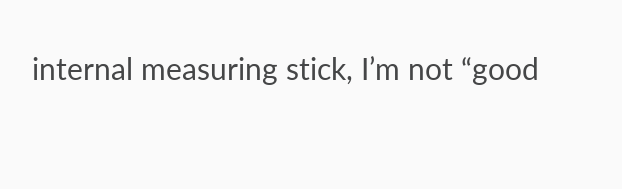internal measuring stick, I’m not “good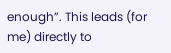enough”. This leads (for me) directly to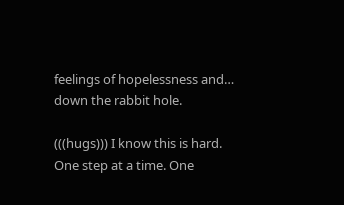feelings of hopelessness and… down the rabbit hole.

(((hugs))) I know this is hard. One step at a time. One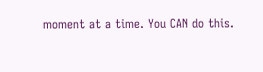moment at a time. You CAN do this.